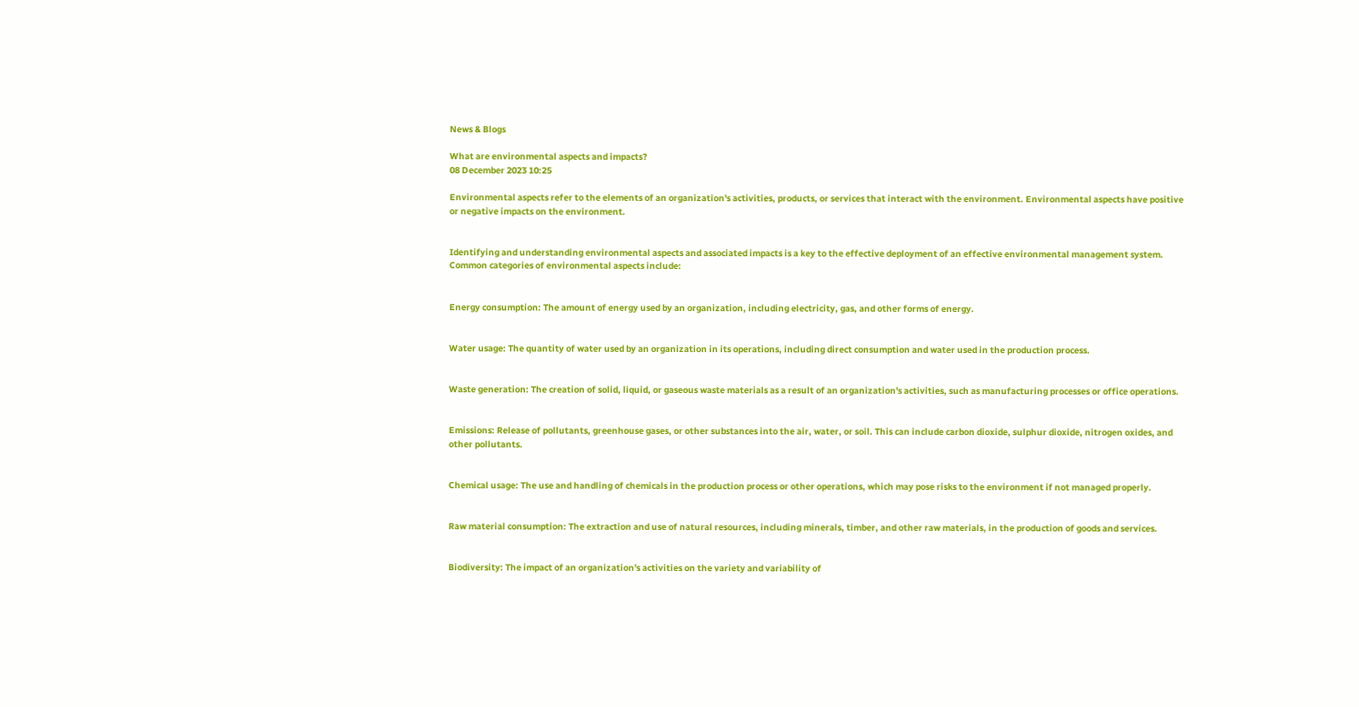News & Blogs

What are environmental aspects and impacts?
08 December 2023 10:25

Environmental aspects refer to the elements of an organization's activities, products, or services that interact with the environment. Environmental aspects have positive or negative impacts on the environment.


Identifying and understanding environmental aspects and associated impacts is a key to the effective deployment of an effective environmental management system. Common categories of environmental aspects include:


Energy consumption: The amount of energy used by an organization, including electricity, gas, and other forms of energy.


Water usage: The quantity of water used by an organization in its operations, including direct consumption and water used in the production process.


Waste generation: The creation of solid, liquid, or gaseous waste materials as a result of an organization's activities, such as manufacturing processes or office operations.


Emissions: Release of pollutants, greenhouse gases, or other substances into the air, water, or soil. This can include carbon dioxide, sulphur dioxide, nitrogen oxides, and other pollutants.


Chemical usage: The use and handling of chemicals in the production process or other operations, which may pose risks to the environment if not managed properly.


Raw material consumption: The extraction and use of natural resources, including minerals, timber, and other raw materials, in the production of goods and services.


Biodiversity: The impact of an organization's activities on the variety and variability of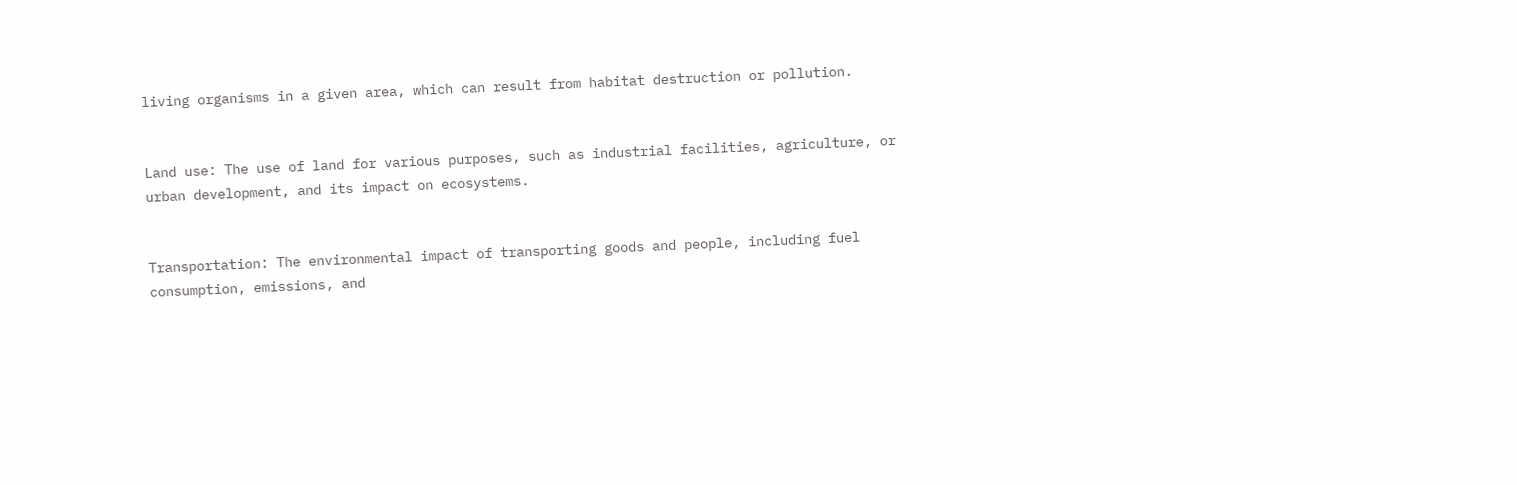living organisms in a given area, which can result from habitat destruction or pollution.


Land use: The use of land for various purposes, such as industrial facilities, agriculture, or urban development, and its impact on ecosystems.


Transportation: The environmental impact of transporting goods and people, including fuel consumption, emissions, and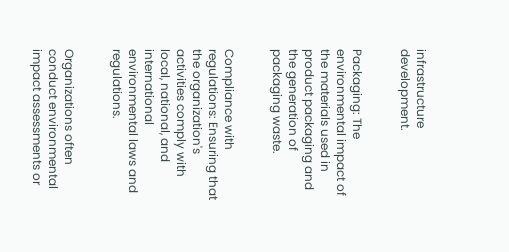infrastructure development.


Packaging: The environmental impact of the materials used in product packaging and the generation of packaging waste.


Compliance with regulations: Ensuring that the organization's activities comply with local, national, and international environmental laws and regulations.


Organizations often conduct environmental impact assessments or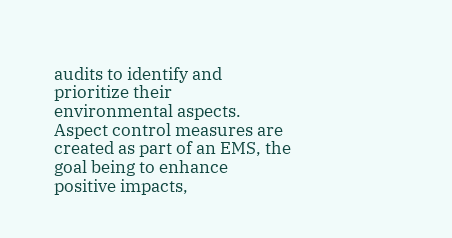audits to identify and prioritize their environmental aspects. Aspect control measures are created as part of an EMS, the goal being to enhance positive impacts,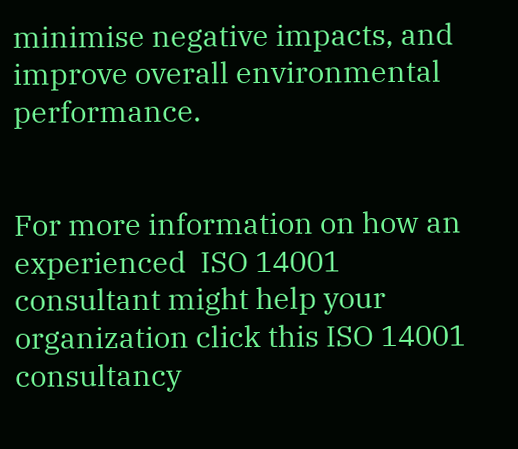minimise negative impacts, and improve overall environmental performance.


For more information on how an experienced  ISO 14001 consultant might help your organization click this ISO 14001 consultancy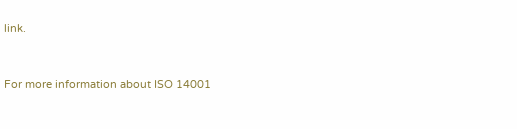link.


For more information about ISO 14001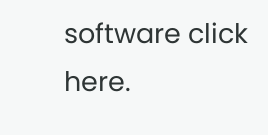software click here.